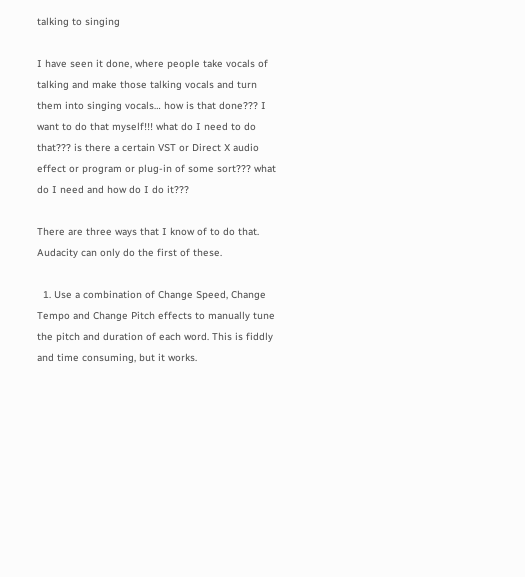talking to singing

I have seen it done, where people take vocals of talking and make those talking vocals and turn them into singing vocals… how is that done??? I want to do that myself!!! what do I need to do that??? is there a certain VST or Direct X audio effect or program or plug-in of some sort??? what do I need and how do I do it???

There are three ways that I know of to do that. Audacity can only do the first of these.

  1. Use a combination of Change Speed, Change Tempo and Change Pitch effects to manually tune the pitch and duration of each word. This is fiddly and time consuming, but it works.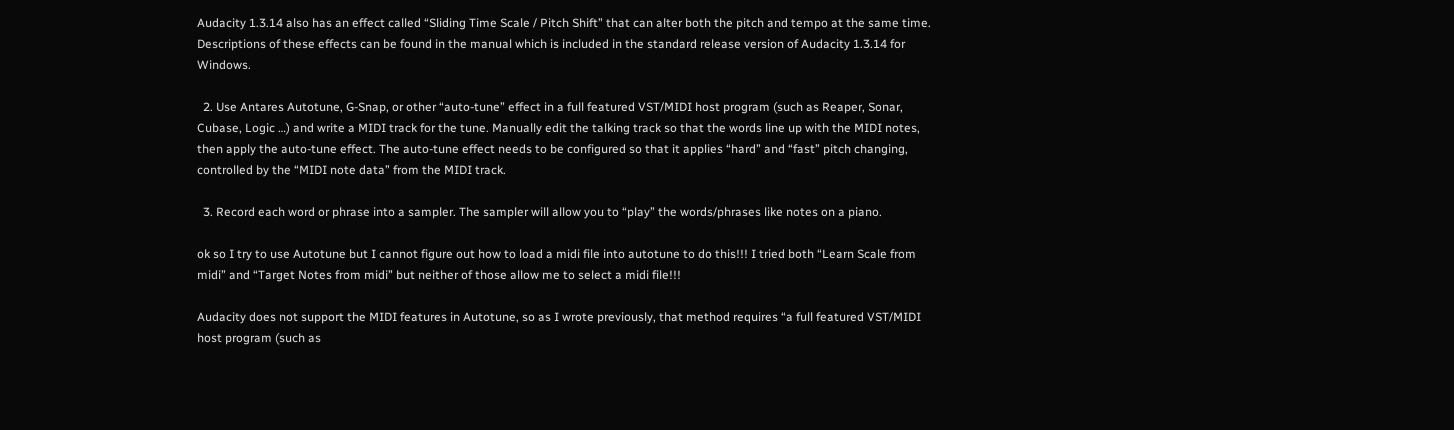Audacity 1.3.14 also has an effect called “Sliding Time Scale / Pitch Shift” that can alter both the pitch and tempo at the same time. Descriptions of these effects can be found in the manual which is included in the standard release version of Audacity 1.3.14 for Windows.

  2. Use Antares Autotune, G-Snap, or other “auto-tune” effect in a full featured VST/MIDI host program (such as Reaper, Sonar, Cubase, Logic …) and write a MIDI track for the tune. Manually edit the talking track so that the words line up with the MIDI notes, then apply the auto-tune effect. The auto-tune effect needs to be configured so that it applies “hard” and “fast” pitch changing, controlled by the “MIDI note data” from the MIDI track.

  3. Record each word or phrase into a sampler. The sampler will allow you to “play” the words/phrases like notes on a piano.

ok so I try to use Autotune but I cannot figure out how to load a midi file into autotune to do this!!! I tried both “Learn Scale from midi” and “Target Notes from midi” but neither of those allow me to select a midi file!!!

Audacity does not support the MIDI features in Autotune, so as I wrote previously, that method requires “a full featured VST/MIDI host program (such as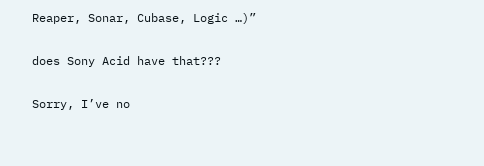Reaper, Sonar, Cubase, Logic …)”

does Sony Acid have that???

Sorry, I’ve no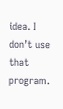idea. I don’t use that program.